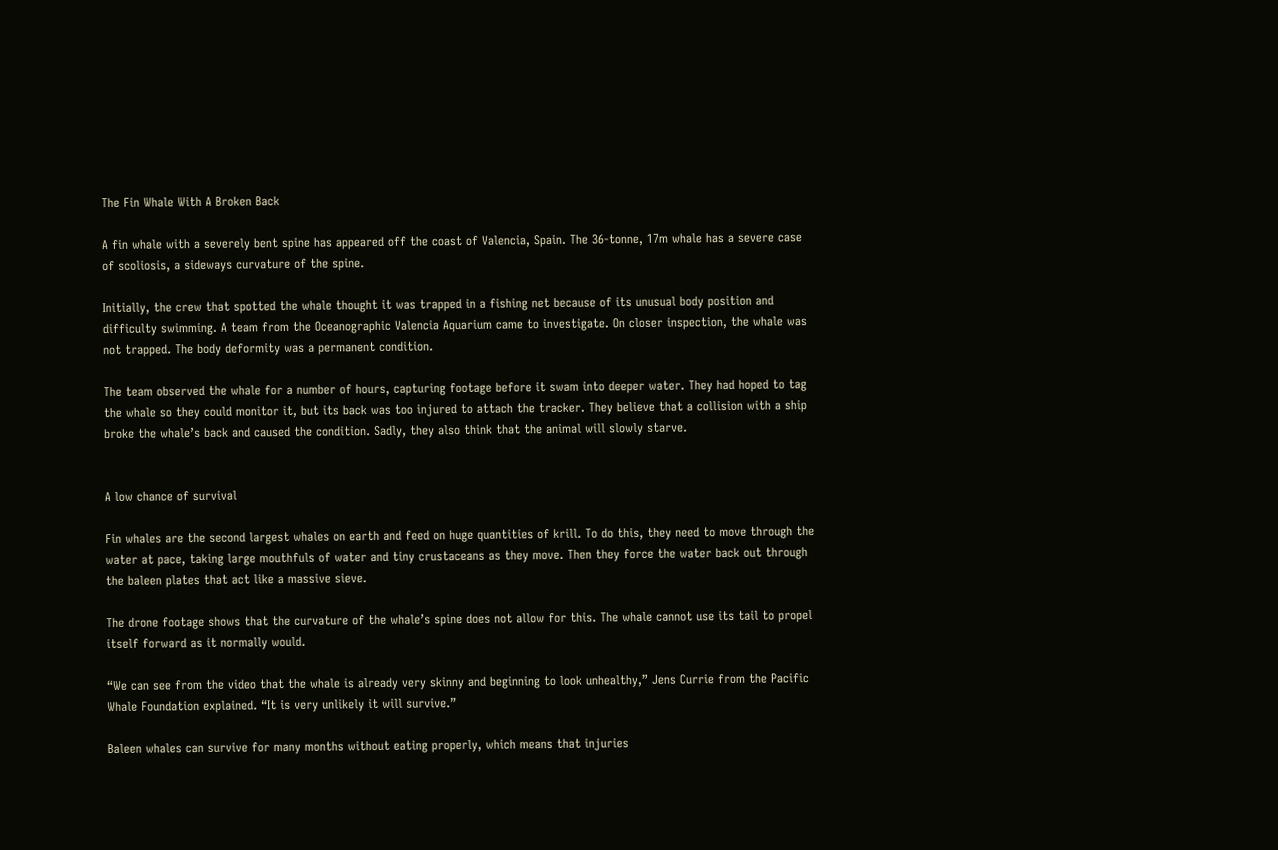The Fin Whale With A Broken Back

A fin whale with a severely bent spine has appeared off the coast of Valencia, Spain. The 36-tonne, 17m whale has a severe case of scoliosis, a sideways curvature of the spine.

Initially, the crew that spotted the whale thought it was trapped in a fishing net because of its unusual body position and difficulty swimming. A team from the Oceanographic Valencia Aquarium came to investigate. On closer inspection, the whale was not trapped. The body deformity was a permanent condition.

The team observed the whale for a number of hours, capturing footage before it swam into deeper water. They had hoped to tag the whale so they could monitor it, but its back was too injured to attach the tracker. They believe that a collision with a ship broke the whale’s back and caused the condition. Sadly, they also think that the animal will slowly starve.


A low chance of survival

Fin whales are the second largest whales on earth and feed on huge quantities of krill. To do this, they need to move through the water at pace, taking large mouthfuls of water and tiny crustaceans as they move. Then they force the water back out through the baleen plates that act like a massive sieve.

The drone footage shows that the curvature of the whale’s spine does not allow for this. The whale cannot use its tail to propel itself forward as it normally would.

“We can see from the video that the whale is already very skinny and beginning to look unhealthy,” Jens Currie from the Pacific Whale Foundation explained. “It is very unlikely it will survive.”

Baleen whales can survive for many months without eating properly, which means that injuries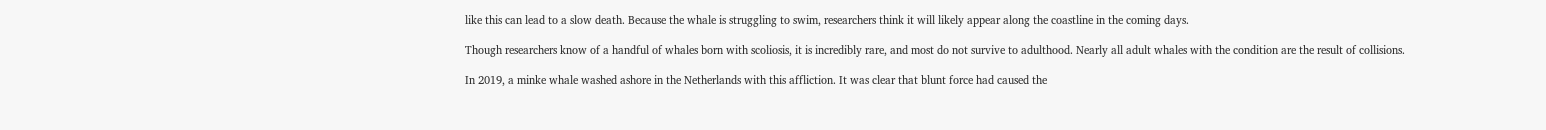like this can lead to a slow death. Because the whale is struggling to swim, researchers think it will likely appear along the coastline in the coming days.

Though researchers know of a handful of whales born with scoliosis, it is incredibly rare, and most do not survive to adulthood. Nearly all adult whales with the condition are the result of collisions.

In 2019, a minke whale washed ashore in the Netherlands with this affliction. It was clear that blunt force had caused the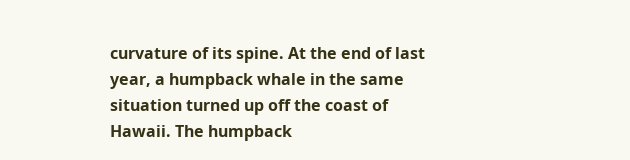curvature of its spine. At the end of last year, a humpback whale in the same situation turned up off the coast of Hawaii. The humpback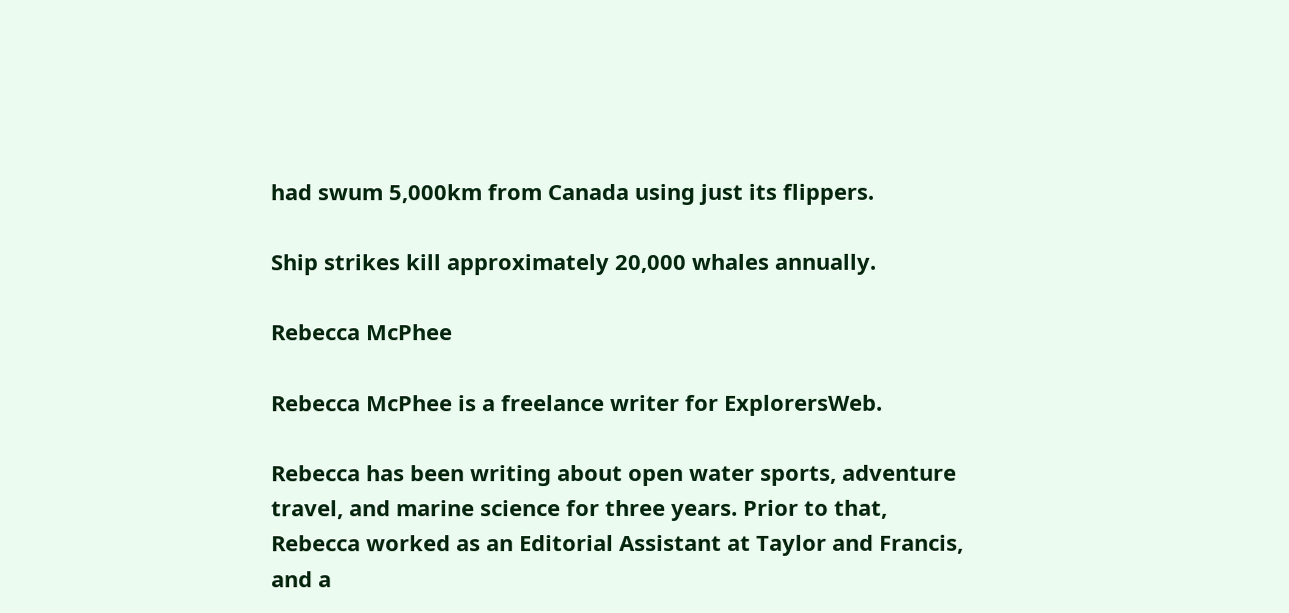had swum 5,000km from Canada using just its flippers.

Ship strikes kill approximately 20,000 whales annually.

Rebecca McPhee

Rebecca McPhee is a freelance writer for ExplorersWeb.

Rebecca has been writing about open water sports, adventure travel, and marine science for three years. Prior to that, Rebecca worked as an Editorial Assistant at Taylor and Francis, and a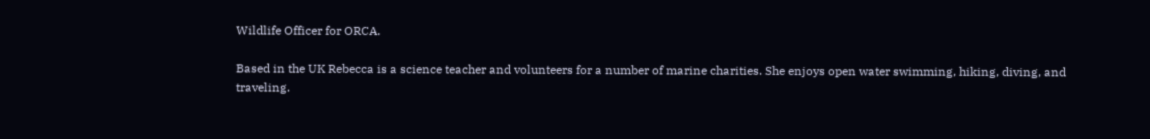Wildlife Officer for ORCA.

Based in the UK Rebecca is a science teacher and volunteers for a number of marine charities. She enjoys open water swimming, hiking, diving, and traveling.